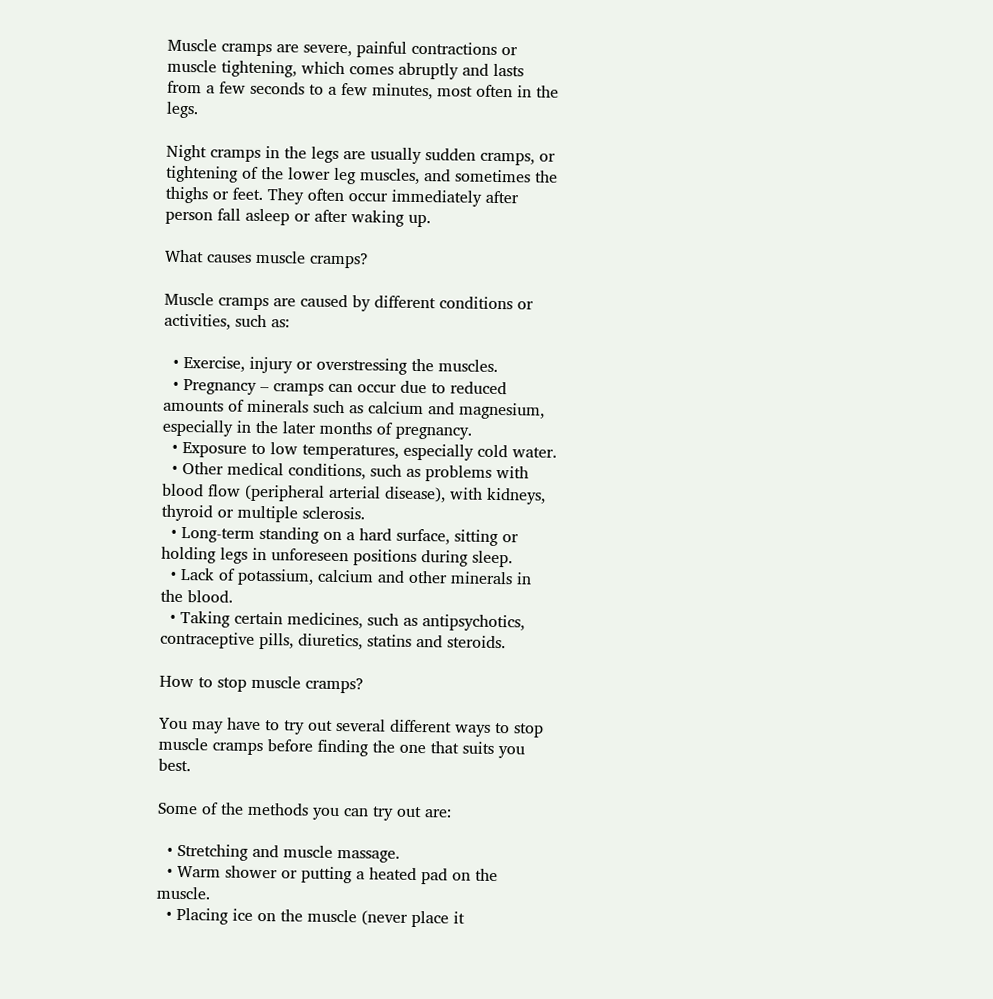Muscle cramps are severe, painful contractions or muscle tightening, which comes abruptly and lasts from a few seconds to a few minutes, most often in the legs.

Night cramps in the legs are usually sudden cramps, or tightening of the lower leg muscles, and sometimes the thighs or feet. They often occur immediately after person fall asleep or after waking up.

What causes muscle cramps?

Muscle cramps are caused by different conditions or activities, such as:

  • Exercise, injury or overstressing the muscles.
  • Pregnancy – cramps can occur due to reduced amounts of minerals such as calcium and magnesium, especially in the later months of pregnancy.
  • Exposure to low temperatures, especially cold water.
  • Other medical conditions, such as problems with blood flow (peripheral arterial disease), with kidneys, thyroid or multiple sclerosis.
  • Long-term standing on a hard surface, sitting or holding legs in unforeseen positions during sleep.
  • Lack of potassium, calcium and other minerals in the blood.
  • Taking certain medicines, such as antipsychotics, contraceptive pills, diuretics, statins and steroids.

How to stop muscle cramps?

You may have to try out several different ways to stop muscle cramps before finding the one that suits you best.

Some of the methods you can try out are:

  • Stretching and muscle massage.
  • Warm shower or putting a heated pad on the muscle.
  • Placing ice on the muscle (never place it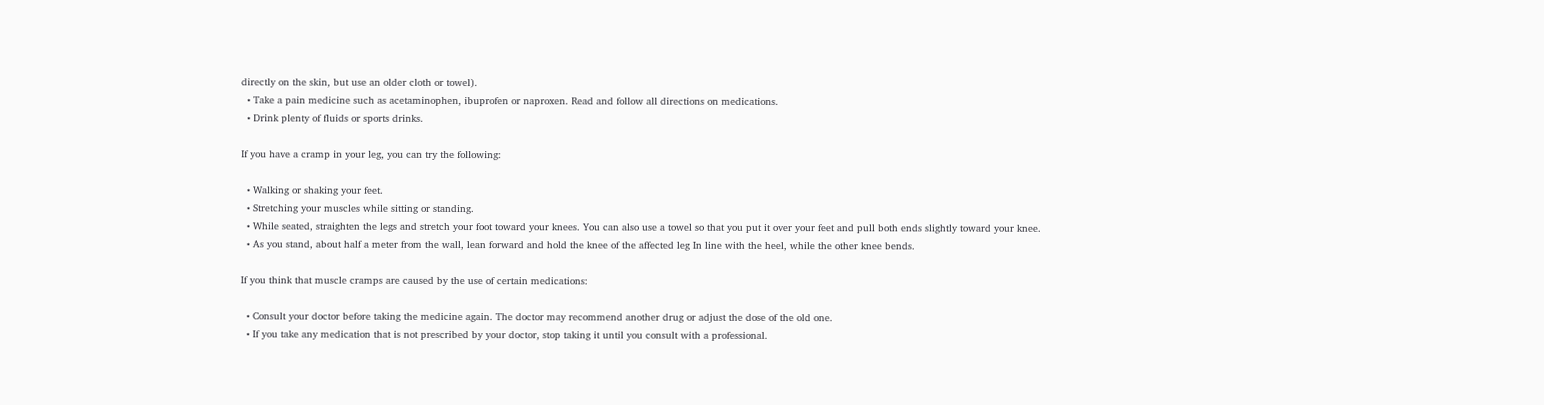directly on the skin, but use an older cloth or towel).
  • Take a pain medicine such as acetaminophen, ibuprofen or naproxen. Read and follow all directions on medications.
  • Drink plenty of fluids or sports drinks.

If you have a cramp in your leg, you can try the following:

  • Walking or shaking your feet.
  • Stretching your muscles while sitting or standing.
  • While seated, straighten the legs and stretch your foot toward your knees. You can also use a towel so that you put it over your feet and pull both ends slightly toward your knee.
  • As you stand, about half a meter from the wall, lean forward and hold the knee of the affected leg In line with the heel, while the other knee bends.

If you think that muscle cramps are caused by the use of certain medications:

  • Consult your doctor before taking the medicine again. The doctor may recommend another drug or adjust the dose of the old one.
  • If you take any medication that is not prescribed by your doctor, stop taking it until you consult with a professional.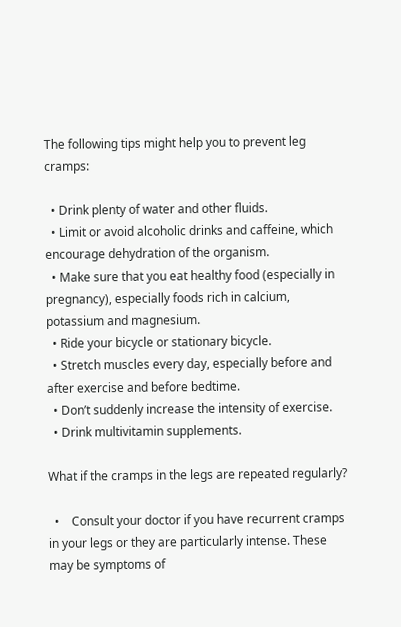The following tips might help you to prevent leg cramps:

  • Drink plenty of water and other fluids.
  • Limit or avoid alcoholic drinks and caffeine, which encourage dehydration of the organism.
  • Make sure that you eat healthy food (especially in pregnancy), especially foods rich in calcium, potassium and magnesium.
  • Ride your bicycle or stationary bicycle.
  • Stretch muscles every day, especially before and after exercise and before bedtime.
  • Don’t suddenly increase the intensity of exercise.
  • Drink multivitamin supplements.

What if the cramps in the legs are repeated regularly?

  •    Consult your doctor if you have recurrent cramps in your legs or they are particularly intense. These may be symptoms of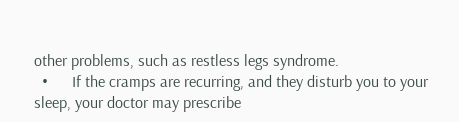other problems, such as restless legs syndrome.
  •      If the cramps are recurring, and they disturb you to your sleep, your doctor may prescribe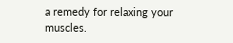a remedy for relaxing your muscles.